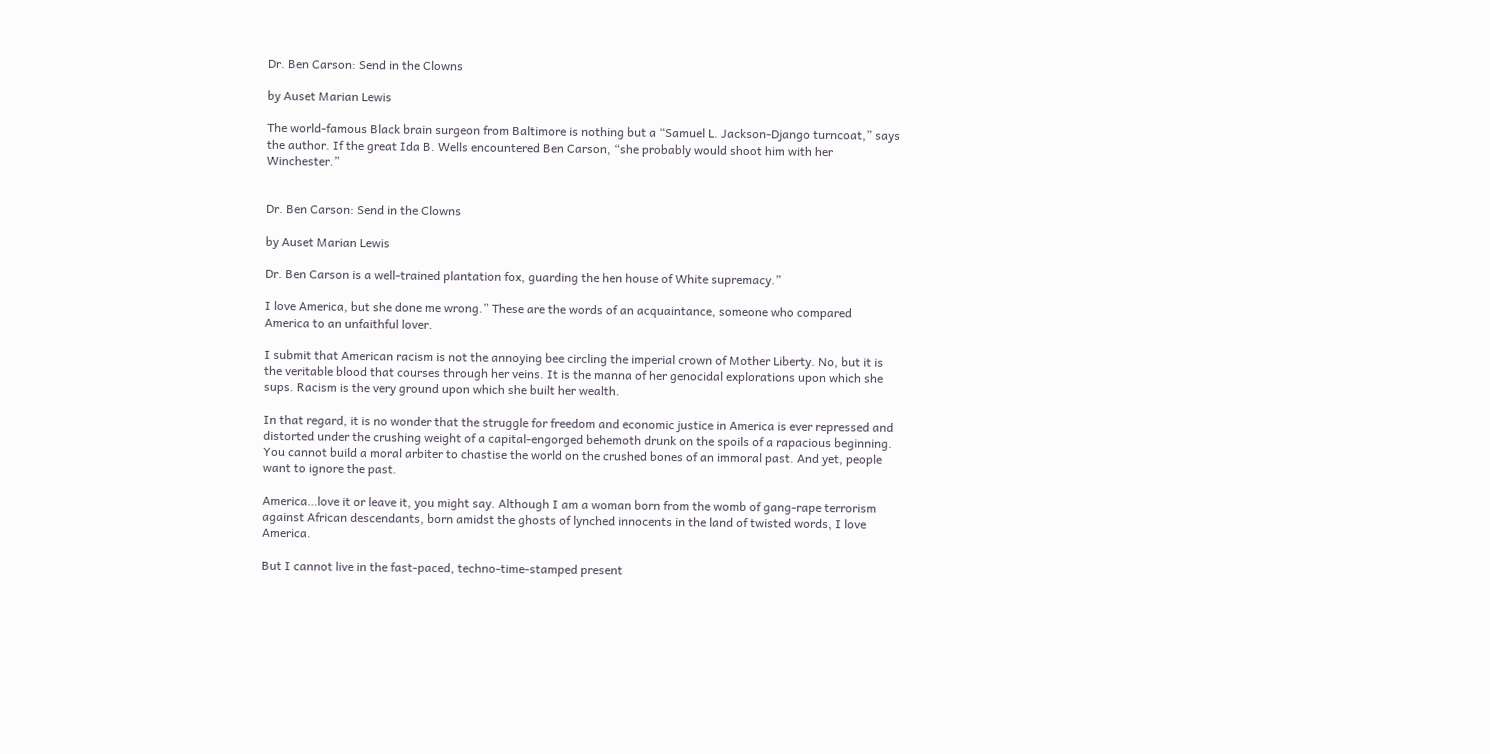Dr. Ben Carson: Send in the Clowns

by Auset Marian Lewis

The world-famous Black brain surgeon from Baltimore is nothing but a “Samuel L. Jackson-Django turncoat,” says the author. If the great Ida B. Wells encountered Ben Carson, “she probably would shoot him with her Winchester.”


Dr. Ben Carson: Send in the Clowns

by Auset Marian Lewis

Dr. Ben Carson is a well-trained plantation fox, guarding the hen house of White supremacy.”

I love America, but she done me wrong.” These are the words of an acquaintance, someone who compared America to an unfaithful lover.

I submit that American racism is not the annoying bee circling the imperial crown of Mother Liberty. No, but it is the veritable blood that courses through her veins. It is the manna of her genocidal explorations upon which she sups. Racism is the very ground upon which she built her wealth.

In that regard, it is no wonder that the struggle for freedom and economic justice in America is ever repressed and distorted under the crushing weight of a capital-engorged behemoth drunk on the spoils of a rapacious beginning. You cannot build a moral arbiter to chastise the world on the crushed bones of an immoral past. And yet, people want to ignore the past.

America…love it or leave it, you might say. Although I am a woman born from the womb of gang-rape terrorism against African descendants, born amidst the ghosts of lynched innocents in the land of twisted words, I love America.

But I cannot live in the fast-paced, techno-time-stamped present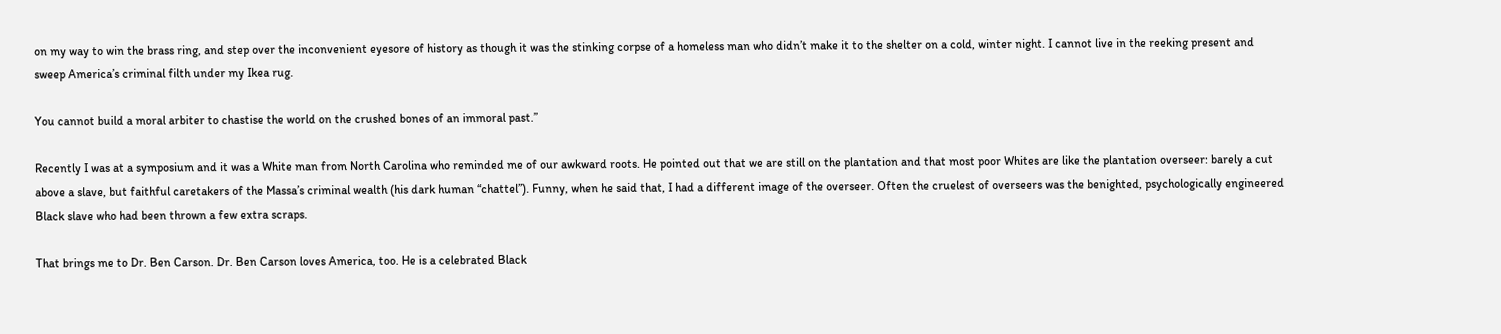on my way to win the brass ring, and step over the inconvenient eyesore of history as though it was the stinking corpse of a homeless man who didn’t make it to the shelter on a cold, winter night. I cannot live in the reeking present and sweep America’s criminal filth under my Ikea rug.

You cannot build a moral arbiter to chastise the world on the crushed bones of an immoral past.”

Recently I was at a symposium and it was a White man from North Carolina who reminded me of our awkward roots. He pointed out that we are still on the plantation and that most poor Whites are like the plantation overseer: barely a cut above a slave, but faithful caretakers of the Massa’s criminal wealth (his dark human “chattel”). Funny, when he said that, I had a different image of the overseer. Often the cruelest of overseers was the benighted, psychologically engineered Black slave who had been thrown a few extra scraps.

That brings me to Dr. Ben Carson. Dr. Ben Carson loves America, too. He is a celebrated Black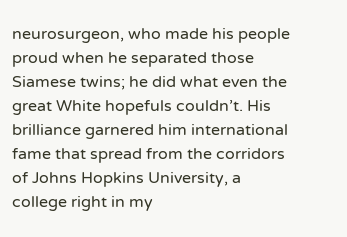neurosurgeon, who made his people proud when he separated those Siamese twins; he did what even the great White hopefuls couldn’t. His brilliance garnered him international fame that spread from the corridors of Johns Hopkins University, a college right in my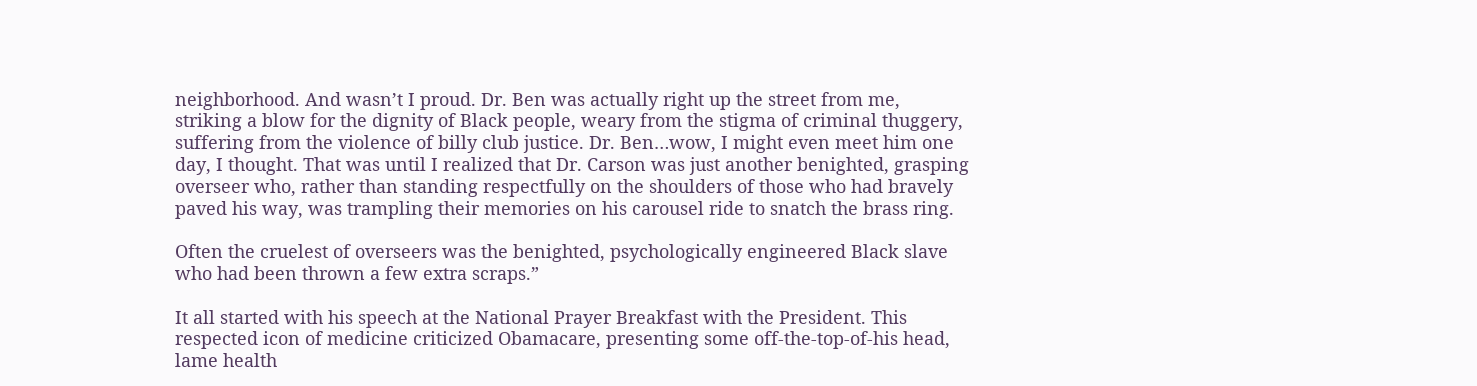neighborhood. And wasn’t I proud. Dr. Ben was actually right up the street from me, striking a blow for the dignity of Black people, weary from the stigma of criminal thuggery, suffering from the violence of billy club justice. Dr. Ben…wow, I might even meet him one day, I thought. That was until I realized that Dr. Carson was just another benighted, grasping overseer who, rather than standing respectfully on the shoulders of those who had bravely paved his way, was trampling their memories on his carousel ride to snatch the brass ring.

Often the cruelest of overseers was the benighted, psychologically engineered Black slave who had been thrown a few extra scraps.”

It all started with his speech at the National Prayer Breakfast with the President. This respected icon of medicine criticized Obamacare, presenting some off-the-top-of-his head, lame health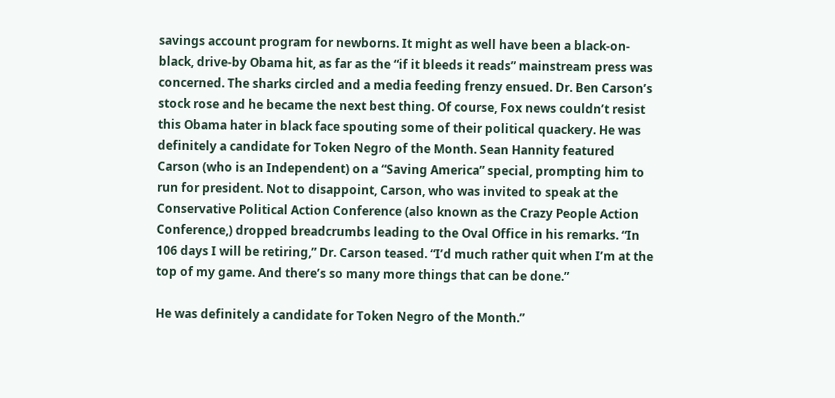savings account program for newborns. It might as well have been a black-on-black, drive-by Obama hit, as far as the “if it bleeds it reads” mainstream press was concerned. The sharks circled and a media feeding frenzy ensued. Dr. Ben Carson’s stock rose and he became the next best thing. Of course, Fox news couldn’t resist this Obama hater in black face spouting some of their political quackery. He was definitely a candidate for Token Negro of the Month. Sean Hannity featured Carson (who is an Independent) on a “Saving America” special, prompting him to run for president. Not to disappoint, Carson, who was invited to speak at the Conservative Political Action Conference (also known as the Crazy People Action Conference,) dropped breadcrumbs leading to the Oval Office in his remarks. “In 106 days I will be retiring,” Dr. Carson teased. “I’d much rather quit when I’m at the top of my game. And there’s so many more things that can be done.”

He was definitely a candidate for Token Negro of the Month.”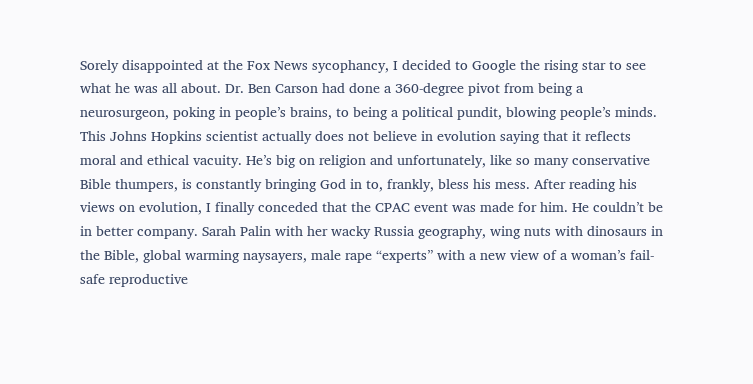Sorely disappointed at the Fox News sycophancy, I decided to Google the rising star to see what he was all about. Dr. Ben Carson had done a 360-degree pivot from being a neurosurgeon, poking in people’s brains, to being a political pundit, blowing people’s minds. This Johns Hopkins scientist actually does not believe in evolution saying that it reflects moral and ethical vacuity. He’s big on religion and unfortunately, like so many conservative Bible thumpers, is constantly bringing God in to, frankly, bless his mess. After reading his views on evolution, I finally conceded that the CPAC event was made for him. He couldn’t be in better company. Sarah Palin with her wacky Russia geography, wing nuts with dinosaurs in the Bible, global warming naysayers, male rape “experts” with a new view of a woman’s fail-safe reproductive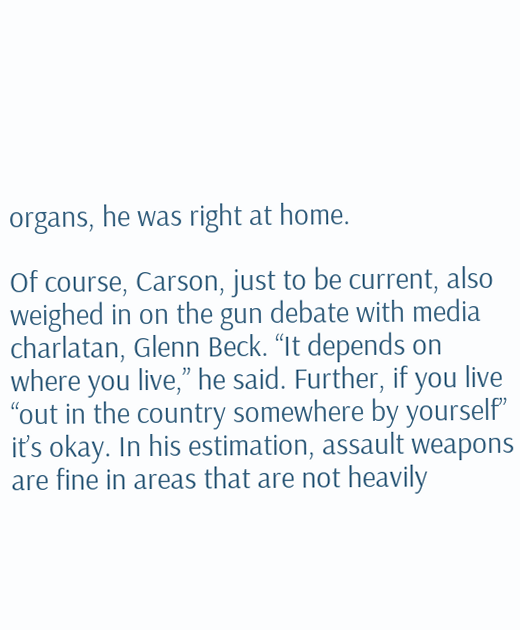organs, he was right at home.

Of course, Carson, just to be current, also weighed in on the gun debate with media charlatan, Glenn Beck. “It depends on where you live,” he said. Further, if you live “out in the country somewhere by yourself” it’s okay. In his estimation, assault weapons are fine in areas that are not heavily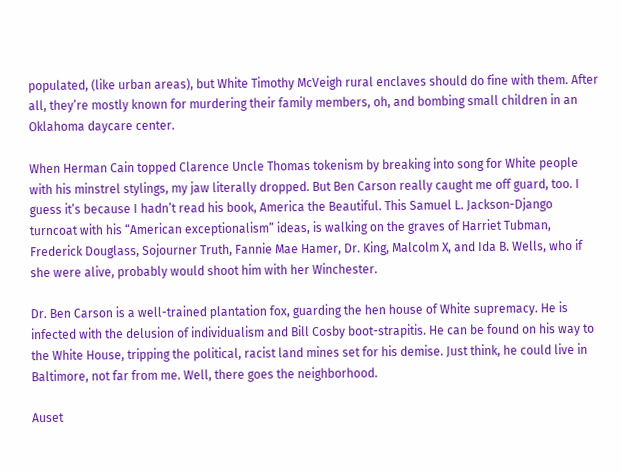populated, (like urban areas), but White Timothy McVeigh rural enclaves should do fine with them. After all, they’re mostly known for murdering their family members, oh, and bombing small children in an Oklahoma daycare center.

When Herman Cain topped Clarence Uncle Thomas tokenism by breaking into song for White people with his minstrel stylings, my jaw literally dropped. But Ben Carson really caught me off guard, too. I guess it’s because I hadn’t read his book, America the Beautiful. This Samuel L. Jackson-Django turncoat with his “American exceptionalism” ideas, is walking on the graves of Harriet Tubman, Frederick Douglass, Sojourner Truth, Fannie Mae Hamer, Dr. King, Malcolm X, and Ida B. Wells, who if she were alive, probably would shoot him with her Winchester.

Dr. Ben Carson is a well-trained plantation fox, guarding the hen house of White supremacy. He is infected with the delusion of individualism and Bill Cosby boot-strapitis. He can be found on his way to the White House, tripping the political, racist land mines set for his demise. Just think, he could live in Baltimore, not far from me. Well, there goes the neighborhood.

Auset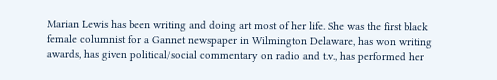Marian Lewis has been writing and doing art most of her life. She was the first black female columnist for a Gannet newspaper in Wilmington Delaware, has won writing awards, has given political/social commentary on radio and t.v., has performed her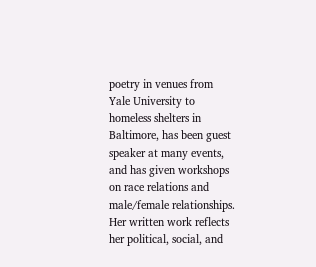poetry in venues from Yale University to homeless shelters in Baltimore, has been guest speaker at many events, and has given workshops on race relations and male/female relationships. Her written work reflects her political, social, and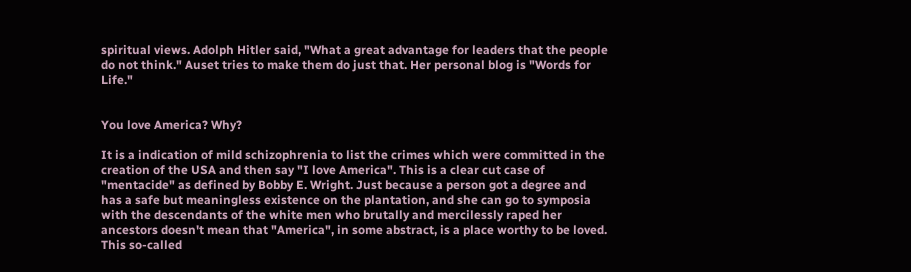spiritual views. Adolph Hitler said, "What a great advantage for leaders that the people do not think." Auset tries to make them do just that. Her personal blog is "Words for Life."


You love America? Why?

It is a indication of mild schizophrenia to list the crimes which were committed in the creation of the USA and then say "I love America". This is a clear cut case of "mentacide" as defined by Bobby E. Wright. Just because a person got a degree and has a safe but meaningless existence on the plantation, and she can go to symposia with the descendants of the white men who brutally and mercilessly raped her ancestors doesn't mean that "America", in some abstract, is a place worthy to be loved. This so-called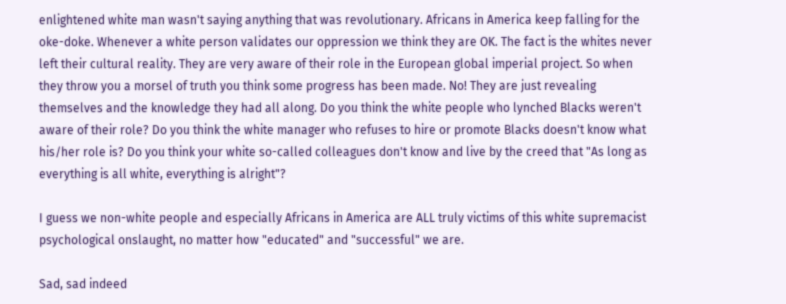enlightened white man wasn't saying anything that was revolutionary. Africans in America keep falling for the oke-doke. Whenever a white person validates our oppression we think they are OK. The fact is the whites never left their cultural reality. They are very aware of their role in the European global imperial project. So when they throw you a morsel of truth you think some progress has been made. No! They are just revealing themselves and the knowledge they had all along. Do you think the white people who lynched Blacks weren't aware of their role? Do you think the white manager who refuses to hire or promote Blacks doesn't know what his/her role is? Do you think your white so-called colleagues don't know and live by the creed that "As long as everything is all white, everything is alright"?

I guess we non-white people and especially Africans in America are ALL truly victims of this white supremacist psychological onslaught, no matter how "educated" and "successful" we are.

Sad, sad indeed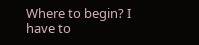Where to begin? I have to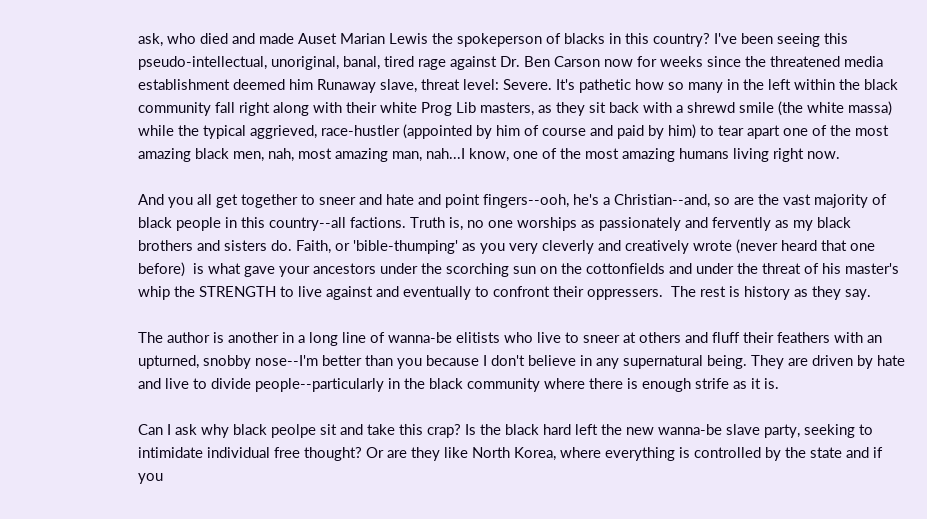ask, who died and made Auset Marian Lewis the spokeperson of blacks in this country? I've been seeing this pseudo-intellectual, unoriginal, banal, tired rage against Dr. Ben Carson now for weeks since the threatened media establishment deemed him Runaway slave, threat level: Severe. It's pathetic how so many in the left within the black community fall right along with their white Prog Lib masters, as they sit back with a shrewd smile (the white massa) while the typical aggrieved, race-hustler (appointed by him of course and paid by him) to tear apart one of the most amazing black men, nah, most amazing man, nah...I know, one of the most amazing humans living right now.

And you all get together to sneer and hate and point fingers--ooh, he's a Christian--and, so are the vast majority of black people in this country--all factions. Truth is, no one worships as passionately and fervently as my black brothers and sisters do. Faith, or 'bible-thumping' as you very cleverly and creatively wrote (never heard that one before)  is what gave your ancestors under the scorching sun on the cottonfields and under the threat of his master's whip the STRENGTH to live against and eventually to confront their oppressers.  The rest is history as they say.

The author is another in a long line of wanna-be elitists who live to sneer at others and fluff their feathers with an upturned, snobby nose--I'm better than you because I don't believe in any supernatural being. They are driven by hate and live to divide people--particularly in the black community where there is enough strife as it is.

Can I ask why black peolpe sit and take this crap? Is the black hard left the new wanna-be slave party, seeking to intimidate individual free thought? Or are they like North Korea, where everything is controlled by the state and if you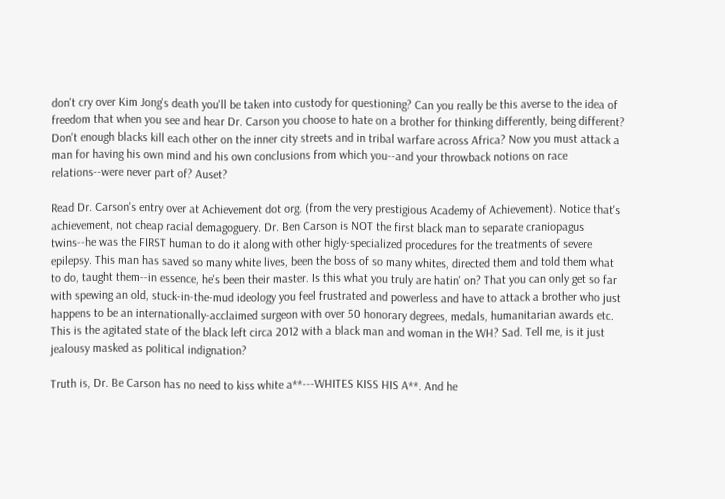don't cry over Kim Jong's death you'll be taken into custody for questioning? Can you really be this averse to the idea of freedom that when you see and hear Dr. Carson you choose to hate on a brother for thinking differently, being different? Don't enough blacks kill each other on the inner city streets and in tribal warfare across Africa? Now you must attack a man for having his own mind and his own conclusions from which you--and your throwback notions on race relations--were never part of? Auset?

Read Dr. Carson's entry over at Achievement dot org. (from the very prestigious Academy of Achievement). Notice that's achievement, not cheap racial demagoguery. Dr. Ben Carson is NOT the first black man to separate craniopagus twins--he was the FIRST human to do it along with other higly-specialized procedures for the treatments of severe epilepsy. This man has saved so many white lives, been the boss of so many whites, directed them and told them what to do, taught them--in essence, he's been their master. Is this what you truly are hatin' on? That you can only get so far with spewing an old, stuck-in-the-mud ideology you feel frustrated and powerless and have to attack a brother who just happens to be an internationally-acclaimed surgeon with over 50 honorary degrees, medals, humanitarian awards etc. This is the agitated state of the black left circa 2012 with a black man and woman in the WH? Sad. Tell me, is it just jealousy masked as political indignation?

Truth is, Dr. Be Carson has no need to kiss white a**---WHITES KISS HIS A**. And he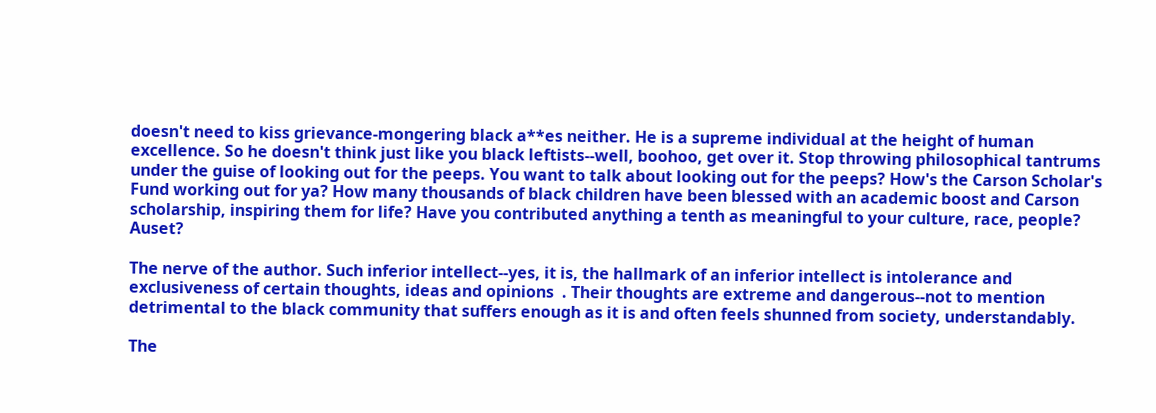doesn't need to kiss grievance-mongering black a**es neither. He is a supreme individual at the height of human excellence. So he doesn't think just like you black leftists--well, boohoo, get over it. Stop throwing philosophical tantrums under the guise of looking out for the peeps. You want to talk about looking out for the peeps? How's the Carson Scholar's Fund working out for ya? How many thousands of black children have been blessed with an academic boost and Carson scholarship, inspiring them for life? Have you contributed anything a tenth as meaningful to your culture, race, people? Auset?

The nerve of the author. Such inferior intellect--yes, it is, the hallmark of an inferior intellect is intolerance and exclusiveness of certain thoughts, ideas and opinions  . Their thoughts are extreme and dangerous--not to mention detrimental to the black community that suffers enough as it is and often feels shunned from society, understandably.

The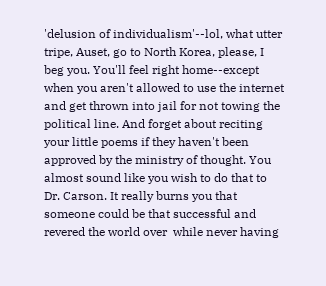'delusion of individualism'--lol, what utter tripe, Auset, go to North Korea, please, I beg you. You'll feel right home--except when you aren't allowed to use the internet and get thrown into jail for not towing the political line. And forget about reciting your little poems if they haven't been approved by the ministry of thought. You almost sound like you wish to do that to Dr. Carson. It really burns you that someone could be that successful and revered the world over  while never having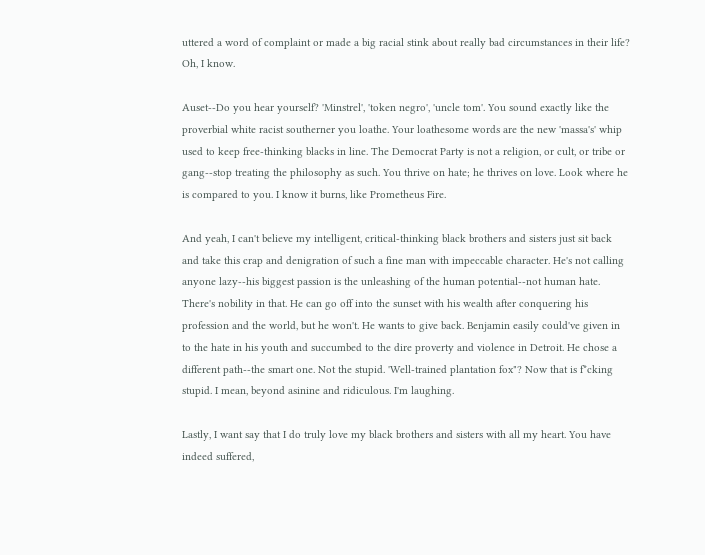uttered a word of complaint or made a big racial stink about really bad circumstances in their life? Oh, I know.

Auset--Do you hear yourself? 'Minstrel', 'token negro', 'uncle tom'. You sound exactly like the proverbial white racist southerner you loathe. Your loathesome words are the new 'massa's' whip used to keep free-thinking blacks in line. The Democrat Party is not a religion, or cult, or tribe or gang--stop treating the philosophy as such. You thrive on hate; he thrives on love. Look where he is compared to you. I know it burns, like Prometheus Fire.

And yeah, I can't believe my intelligent, critical-thinking black brothers and sisters just sit back and take this crap and denigration of such a fine man with impeccable character. He's not calling anyone lazy--his biggest passion is the unleashing of the human potential--not human hate. There's nobility in that. He can go off into the sunset with his wealth after conquering his profession and the world, but he won't. He wants to give back. Benjamin easily could've given in to the hate in his youth and succumbed to the dire proverty and violence in Detroit. He chose a different path--the smart one. Not the stupid. 'Well-trained plantation fox"? Now that is f*cking stupid. I mean, beyond asinine and ridiculous. I'm laughing.

Lastly, I want say that I do truly love my black brothers and sisters with all my heart. You have indeed suffered,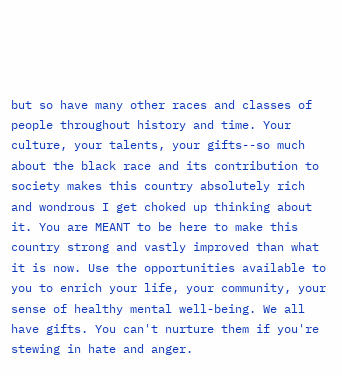but so have many other races and classes of people throughout history and time. Your culture, your talents, your gifts--so much about the black race and its contribution to society makes this country absolutely rich and wondrous I get choked up thinking about it. You are MEANT to be here to make this country strong and vastly improved than what it is now. Use the opportunities available to you to enrich your life, your community, your sense of healthy mental well-being. We all have gifts. You can't nurture them if you're stewing in hate and anger.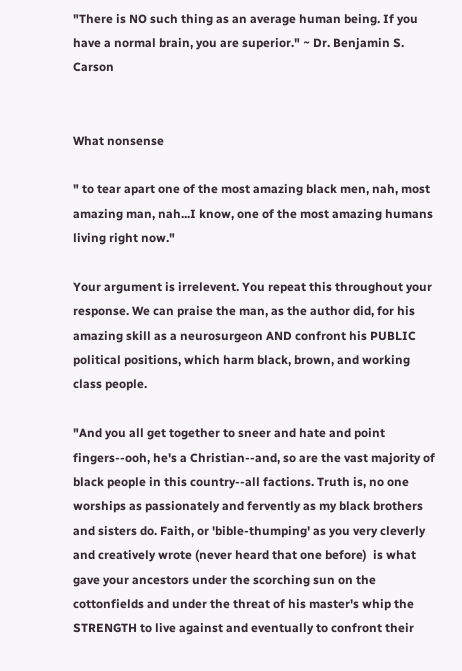"There is NO such thing as an average human being. If you have a normal brain, you are superior." ~ Dr. Benjamin S. Carson


What nonsense

" to tear apart one of the most amazing black men, nah, most amazing man, nah...I know, one of the most amazing humans living right now."

Your argument is irrelevent. You repeat this throughout your response. We can praise the man, as the author did, for his amazing skill as a neurosurgeon AND confront his PUBLIC political positions, which harm black, brown, and working class people.

"And you all get together to sneer and hate and point fingers--ooh, he's a Christian--and, so are the vast majority of black people in this country--all factions. Truth is, no one worships as passionately and fervently as my black brothers and sisters do. Faith, or 'bible-thumping' as you very cleverly and creatively wrote (never heard that one before)  is what gave your ancestors under the scorching sun on the cottonfields and under the threat of his master's whip the STRENGTH to live against and eventually to confront their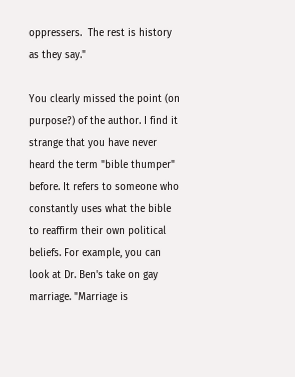oppressers.  The rest is history as they say."

You clearly missed the point (on purpose?) of the author. I find it strange that you have never heard the term "bible thumper" before. It refers to someone who constantly uses what the bible to reaffirm their own political beliefs. For example, you can look at Dr. Ben's take on gay marriage. "Marriage is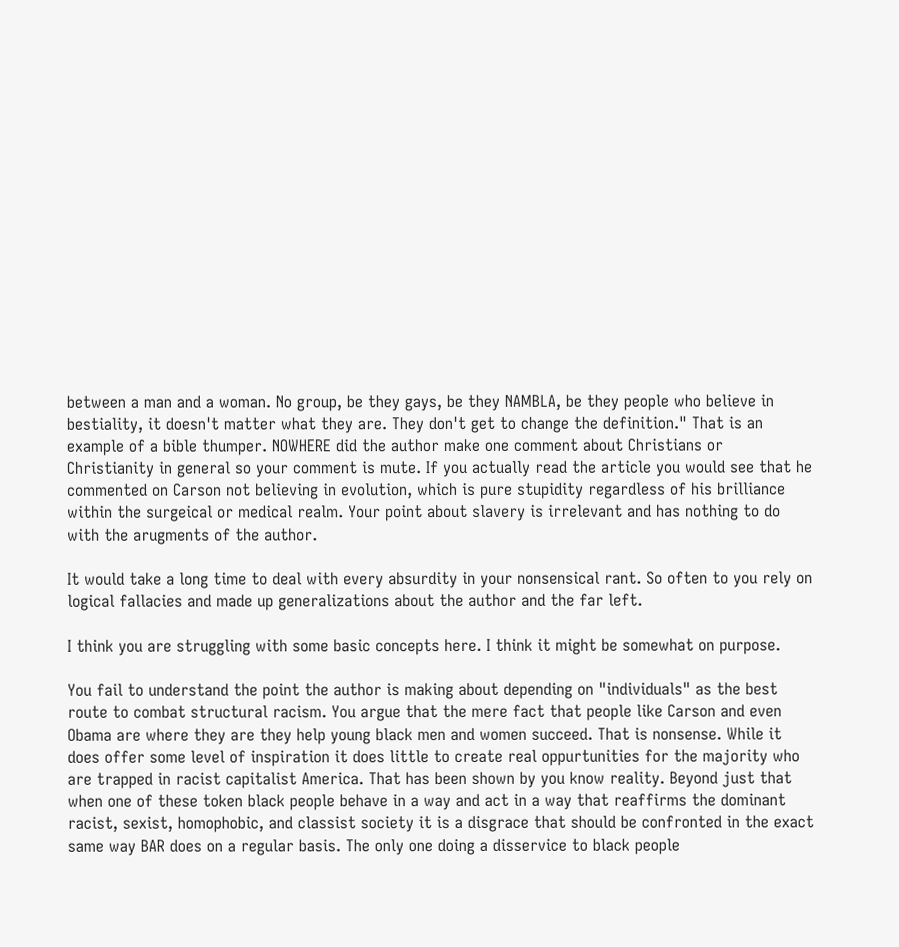between a man and a woman. No group, be they gays, be they NAMBLA, be they people who believe in bestiality, it doesn't matter what they are. They don't get to change the definition." That is an example of a bible thumper. NOWHERE did the author make one comment about Christians or Christianity in general so your comment is mute. If you actually read the article you would see that he commented on Carson not believing in evolution, which is pure stupidity regardless of his brilliance within the surgeical or medical realm. Your point about slavery is irrelevant and has nothing to do with the arugments of the author.

It would take a long time to deal with every absurdity in your nonsensical rant. So often to you rely on logical fallacies and made up generalizations about the author and the far left.

I think you are struggling with some basic concepts here. I think it might be somewhat on purpose.

You fail to understand the point the author is making about depending on "individuals" as the best route to combat structural racism. You argue that the mere fact that people like Carson and even Obama are where they are they help young black men and women succeed. That is nonsense. While it does offer some level of inspiration it does little to create real oppurtunities for the majority who are trapped in racist capitalist America. That has been shown by you know reality. Beyond just that when one of these token black people behave in a way and act in a way that reaffirms the dominant racist, sexist, homophobic, and classist society it is a disgrace that should be confronted in the exact same way BAR does on a regular basis. The only one doing a disservice to black people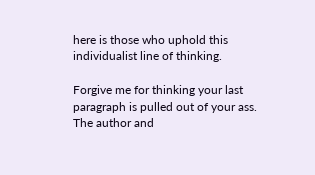here is those who uphold this individualist line of thinking.

Forgive me for thinking your last paragraph is pulled out of your ass. The author and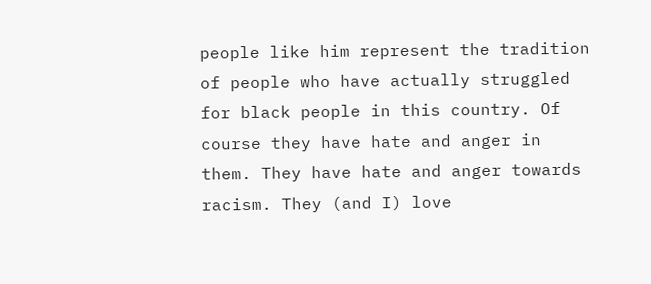people like him represent the tradition of people who have actually struggled for black people in this country. Of course they have hate and anger in them. They have hate and anger towards racism. They (and I) love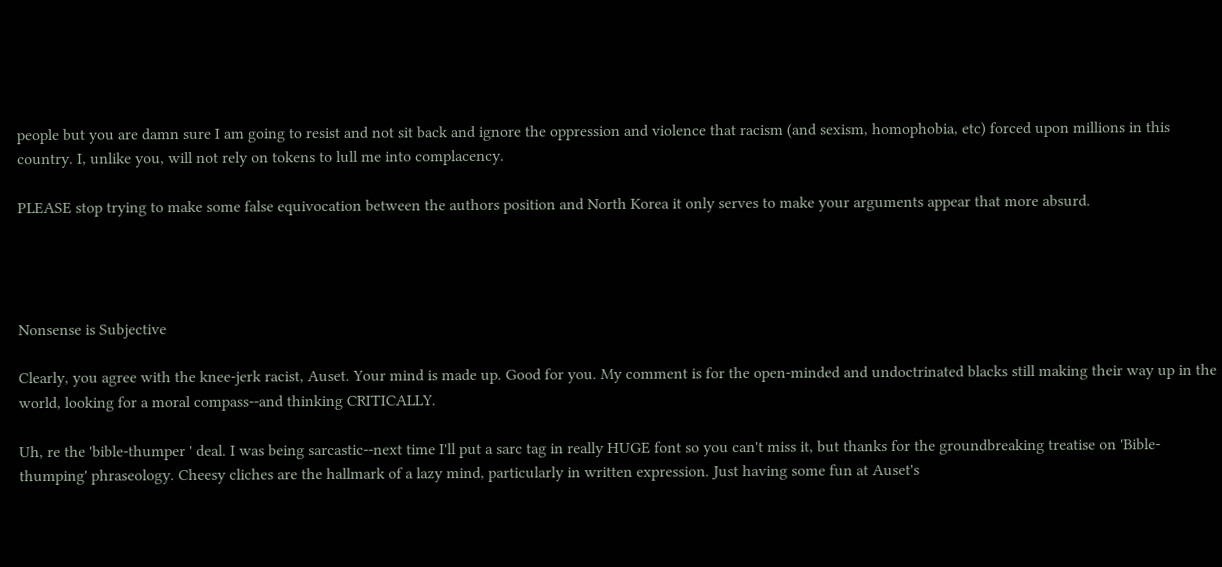people but you are damn sure I am going to resist and not sit back and ignore the oppression and violence that racism (and sexism, homophobia, etc) forced upon millions in this country. I, unlike you, will not rely on tokens to lull me into complacency.

PLEASE stop trying to make some false equivocation between the authors position and North Korea it only serves to make your arguments appear that more absurd.




Nonsense is Subjective

Clearly, you agree with the knee-jerk racist, Auset. Your mind is made up. Good for you. My comment is for the open-minded and undoctrinated blacks still making their way up in the world, looking for a moral compass--and thinking CRITICALLY.

Uh, re the 'bible-thumper ' deal. I was being sarcastic--next time I'll put a sarc tag in really HUGE font so you can't miss it, but thanks for the groundbreaking treatise on 'Bible-thumping' phraseology. Cheesy cliches are the hallmark of a lazy mind, particularly in written expression. Just having some fun at Auset's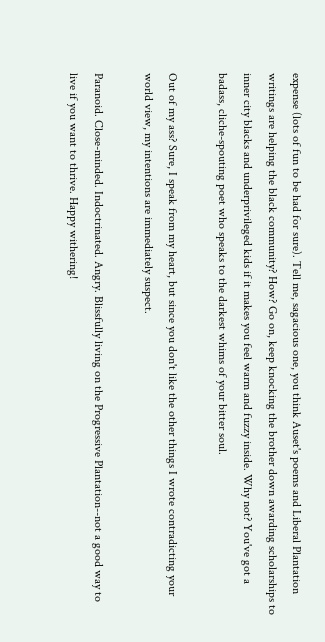expense (lots of fun to be had for sure). Tell me, sagacious one, you think Auset's poems and Liberal Plantation writings are helping the black community? How? Go on, keep knocking the brother down awarding scholarships to inner city blacks and underprivileged kids if it makes you feel warm and fuzzy inside. Why not? You've got a badass, cliche-spouting poet who speaks to the darkest whims of your bitter soul.

Out of my ass? Sure, I speak from my heart, but since you don't like the other things I wrote contradicting your world view, my intentions are immediately suspect.

Paranoid. Close-minded. Indoctrinated. Angry. Blissfully living on the Progressive Plantation--not a good way to live if you want to thrive. Happy withering!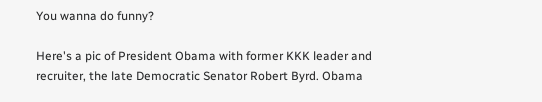You wanna do funny?

Here's a pic of President Obama with former KKK leader and recruiter, the late Democratic Senator Robert Byrd. Obama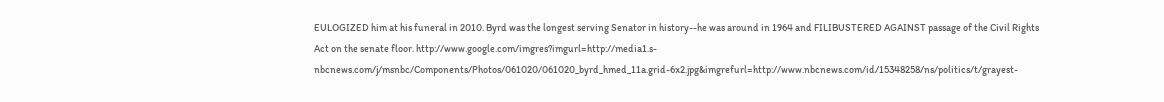EULOGIZED him at his funeral in 2010. Byrd was the longest serving Senator in history--he was around in 1964 and FILIBUSTERED AGAINST passage of the Civil Rights Act on the senate floor. http://www.google.com/imgres?imgurl=http://media1.s-nbcnews.com/j/msnbc/Components/Photos/061020/061020_byrd_hmed_11a.grid-6x2.jpg&imgrefurl=http://www.nbcnews.com/id/15348258/ns/politics/t/grayest-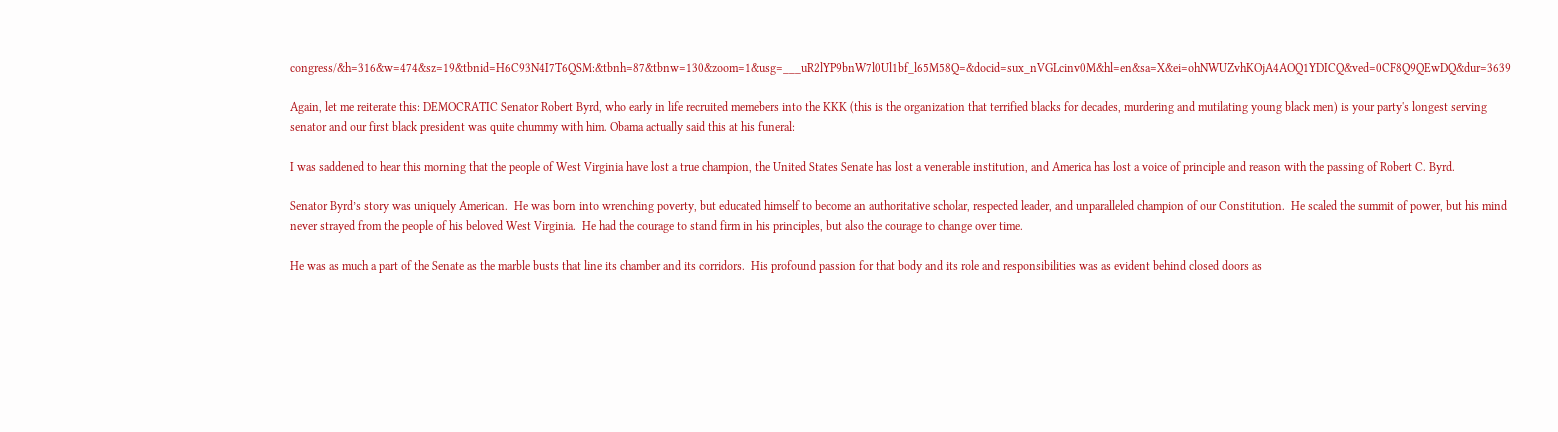congress/&h=316&w=474&sz=19&tbnid=H6C93N4I7T6QSM:&tbnh=87&tbnw=130&zoom=1&usg=___uR2lYP9bnW7l0Ul1bf_l65M58Q=&docid=sux_nVGLcinv0M&hl=en&sa=X&ei=ohNWUZvhKOjA4AOQ1YDICQ&ved=0CF8Q9QEwDQ&dur=3639

Again, let me reiterate this: DEMOCRATIC Senator Robert Byrd, who early in life recruited memebers into the KKK (this is the organization that terrified blacks for decades, murdering and mutilating young black men) is your party's longest serving senator and our first black president was quite chummy with him. Obama actually said this at his funeral:

I was saddened to hear this morning that the people of West Virginia have lost a true champion, the United States Senate has lost a venerable institution, and America has lost a voice of principle and reason with the passing of Robert C. Byrd.

Senator Byrd’s story was uniquely American.  He was born into wrenching poverty, but educated himself to become an authoritative scholar, respected leader, and unparalleled champion of our Constitution.  He scaled the summit of power, but his mind never strayed from the people of his beloved West Virginia.  He had the courage to stand firm in his principles, but also the courage to change over time.

He was as much a part of the Senate as the marble busts that line its chamber and its corridors.  His profound passion for that body and its role and responsibilities was as evident behind closed doors as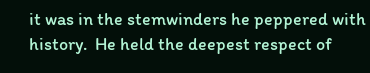it was in the stemwinders he peppered with history.  He held the deepest respect of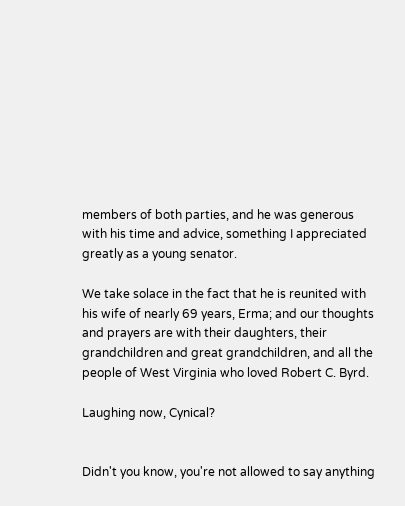members of both parties, and he was generous with his time and advice, something I appreciated greatly as a young senator.

We take solace in the fact that he is reunited with his wife of nearly 69 years, Erma; and our thoughts and prayers are with their daughters, their grandchildren and great grandchildren, and all the people of West Virginia who loved Robert C. Byrd.

Laughing now, Cynical?


Didn't you know, you're not allowed to say anything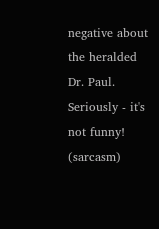negative about the heralded Dr. Paul. Seriously - it's not funny! (sarcasm)